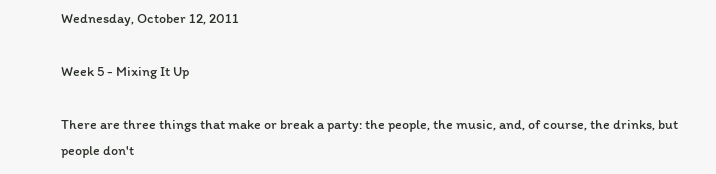Wednesday, October 12, 2011

Week 5 - Mixing It Up

There are three things that make or break a party: the people, the music, and, of course, the drinks, but people don't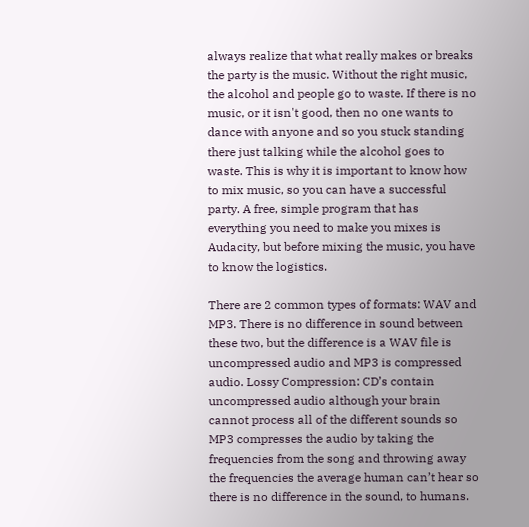always realize that what really makes or breaks the party is the music. Without the right music, the alcohol and people go to waste. If there is no music, or it isn't good, then no one wants to dance with anyone and so you stuck standing there just talking while the alcohol goes to waste. This is why it is important to know how to mix music, so you can have a successful party. A free, simple program that has everything you need to make you mixes is Audacity, but before mixing the music, you have to know the logistics.

There are 2 common types of formats: WAV and MP3. There is no difference in sound between these two, but the difference is a WAV file is uncompressed audio and MP3 is compressed audio. Lossy Compression: CD’s contain uncompressed audio although your brain cannot process all of the different sounds so MP3 compresses the audio by taking the frequencies from the song and throwing away the frequencies the average human can’t hear so there is no difference in the sound, to humans.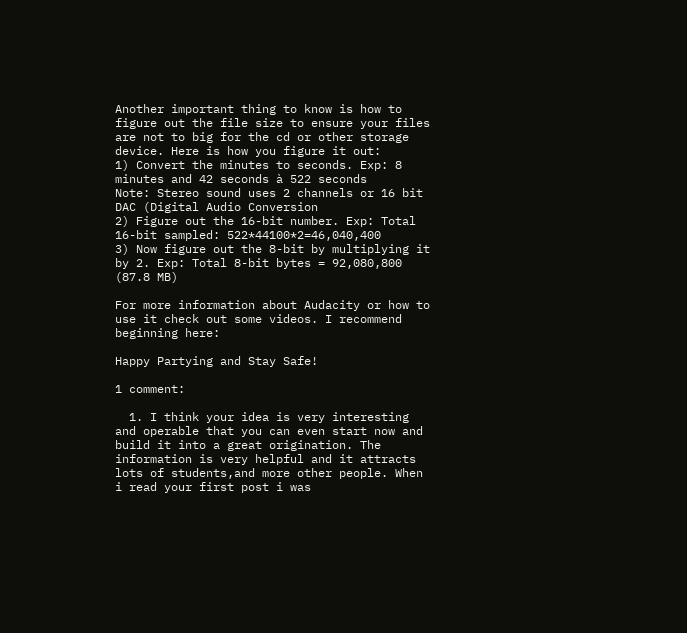Another important thing to know is how to figure out the file size to ensure your files are not to big for the cd or other storage device. Here is how you figure it out:
1) Convert the minutes to seconds. Exp: 8 minutes and 42 seconds à 522 seconds
Note: Stereo sound uses 2 channels or 16 bit DAC (Digital Audio Conversion
2) Figure out the 16-bit number. Exp: Total 16-bit sampled: 522*44100*2=46,040,400
3) Now figure out the 8-bit by multiplying it by 2. Exp: Total 8-bit bytes = 92,080,800 (87.8 MB)

For more information about Audacity or how to use it check out some videos. I recommend beginning here:

Happy Partying and Stay Safe!

1 comment:

  1. I think your idea is very interesting and operable that you can even start now and build it into a great origination. The information is very helpful and it attracts lots of students,and more other people. When i read your first post i was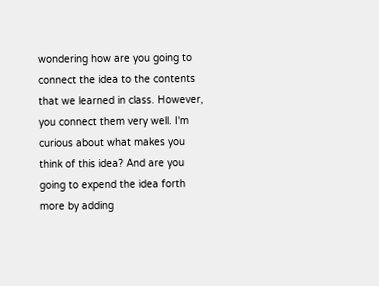wondering how are you going to connect the idea to the contents that we learned in class. However, you connect them very well. I'm curious about what makes you think of this idea? And are you going to expend the idea forth more by adding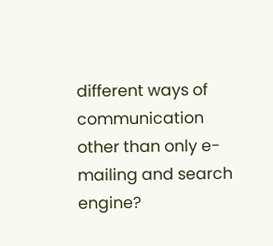different ways of communication other than only e-mailing and search engine?